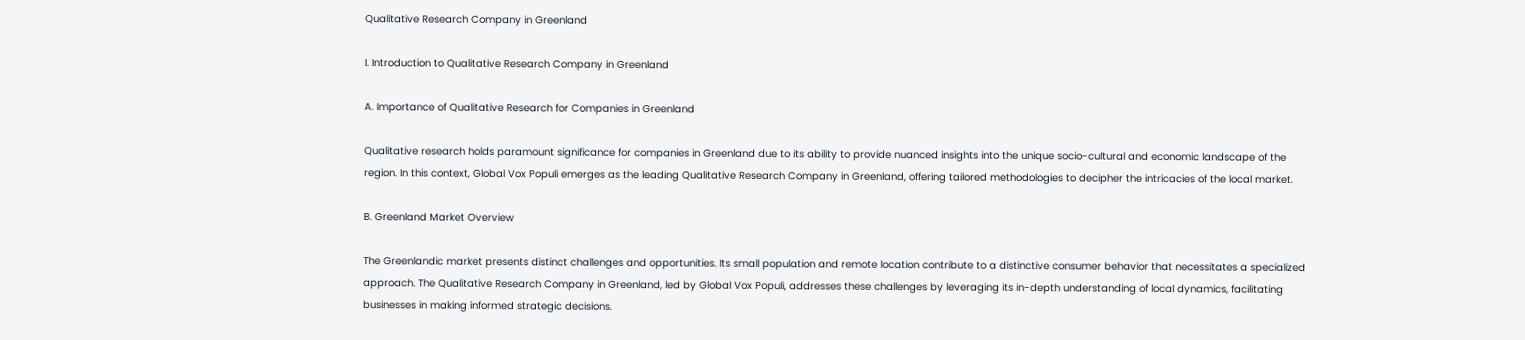Qualitative Research Company in Greenland

I. Introduction to Qualitative Research Company in Greenland

A. Importance of Qualitative Research for Companies in Greenland

Qualitative research holds paramount significance for companies in Greenland due to its ability to provide nuanced insights into the unique socio-cultural and economic landscape of the region. In this context, Global Vox Populi emerges as the leading Qualitative Research Company in Greenland, offering tailored methodologies to decipher the intricacies of the local market.

B. Greenland Market Overview

The Greenlandic market presents distinct challenges and opportunities. Its small population and remote location contribute to a distinctive consumer behavior that necessitates a specialized approach. The Qualitative Research Company in Greenland, led by Global Vox Populi, addresses these challenges by leveraging its in-depth understanding of local dynamics, facilitating businesses in making informed strategic decisions.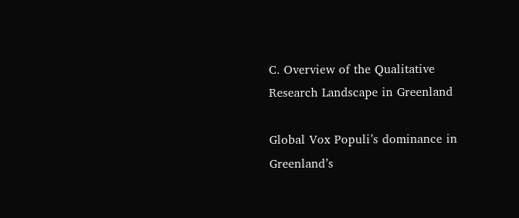C. Overview of the Qualitative Research Landscape in Greenland

Global Vox Populi’s dominance in Greenland’s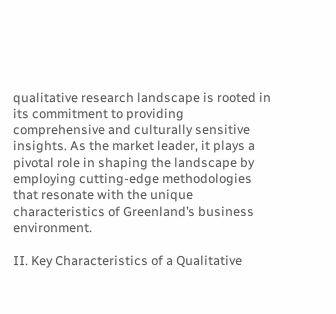qualitative research landscape is rooted in its commitment to providing comprehensive and culturally sensitive insights. As the market leader, it plays a pivotal role in shaping the landscape by employing cutting-edge methodologies that resonate with the unique characteristics of Greenland’s business environment.

II. Key Characteristics of a Qualitative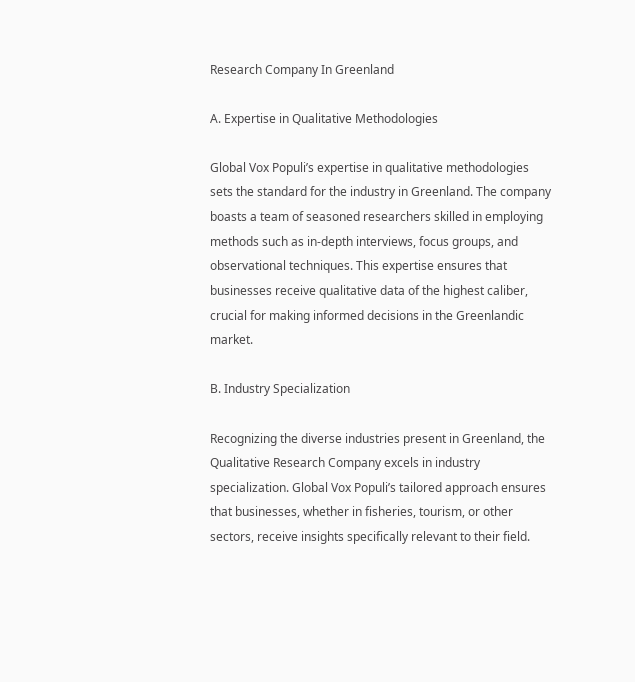Research Company In Greenland

A. Expertise in Qualitative Methodologies

Global Vox Populi’s expertise in qualitative methodologies sets the standard for the industry in Greenland. The company boasts a team of seasoned researchers skilled in employing methods such as in-depth interviews, focus groups, and observational techniques. This expertise ensures that businesses receive qualitative data of the highest caliber, crucial for making informed decisions in the Greenlandic market.

B. Industry Specialization

Recognizing the diverse industries present in Greenland, the Qualitative Research Company excels in industry specialization. Global Vox Populi’s tailored approach ensures that businesses, whether in fisheries, tourism, or other sectors, receive insights specifically relevant to their field.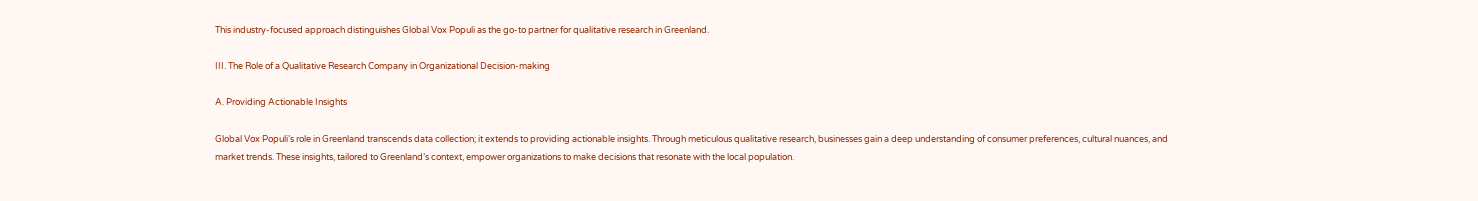This industry-focused approach distinguishes Global Vox Populi as the go-to partner for qualitative research in Greenland.

III. The Role of a Qualitative Research Company in Organizational Decision-making

A. Providing Actionable Insights

Global Vox Populi’s role in Greenland transcends data collection; it extends to providing actionable insights. Through meticulous qualitative research, businesses gain a deep understanding of consumer preferences, cultural nuances, and market trends. These insights, tailored to Greenland’s context, empower organizations to make decisions that resonate with the local population.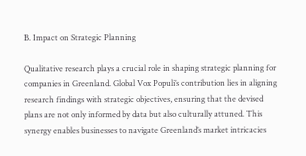B. Impact on Strategic Planning

Qualitative research plays a crucial role in shaping strategic planning for companies in Greenland. Global Vox Populi’s contribution lies in aligning research findings with strategic objectives, ensuring that the devised plans are not only informed by data but also culturally attuned. This synergy enables businesses to navigate Greenland’s market intricacies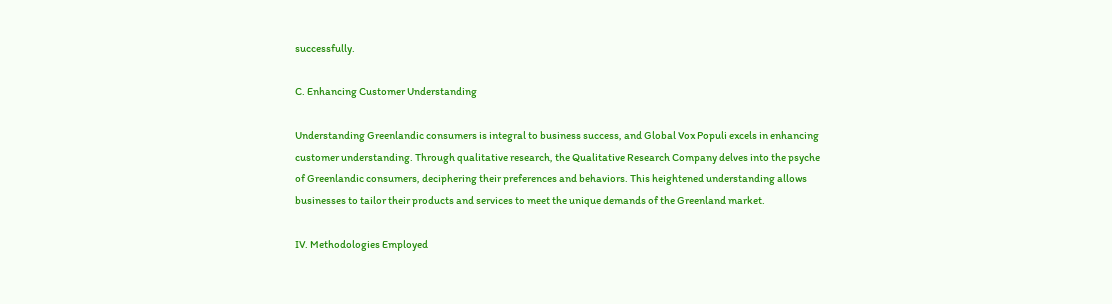successfully.

C. Enhancing Customer Understanding

Understanding Greenlandic consumers is integral to business success, and Global Vox Populi excels in enhancing customer understanding. Through qualitative research, the Qualitative Research Company delves into the psyche of Greenlandic consumers, deciphering their preferences and behaviors. This heightened understanding allows businesses to tailor their products and services to meet the unique demands of the Greenland market.

IV. Methodologies Employed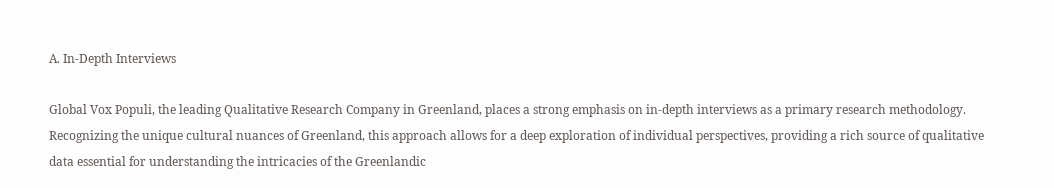A. In-Depth Interviews

Global Vox Populi, the leading Qualitative Research Company in Greenland, places a strong emphasis on in-depth interviews as a primary research methodology. Recognizing the unique cultural nuances of Greenland, this approach allows for a deep exploration of individual perspectives, providing a rich source of qualitative data essential for understanding the intricacies of the Greenlandic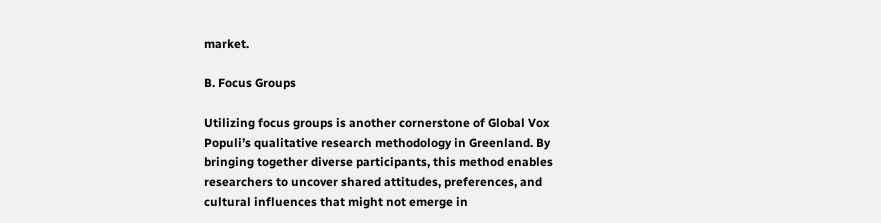market.

B. Focus Groups

Utilizing focus groups is another cornerstone of Global Vox Populi’s qualitative research methodology in Greenland. By bringing together diverse participants, this method enables researchers to uncover shared attitudes, preferences, and cultural influences that might not emerge in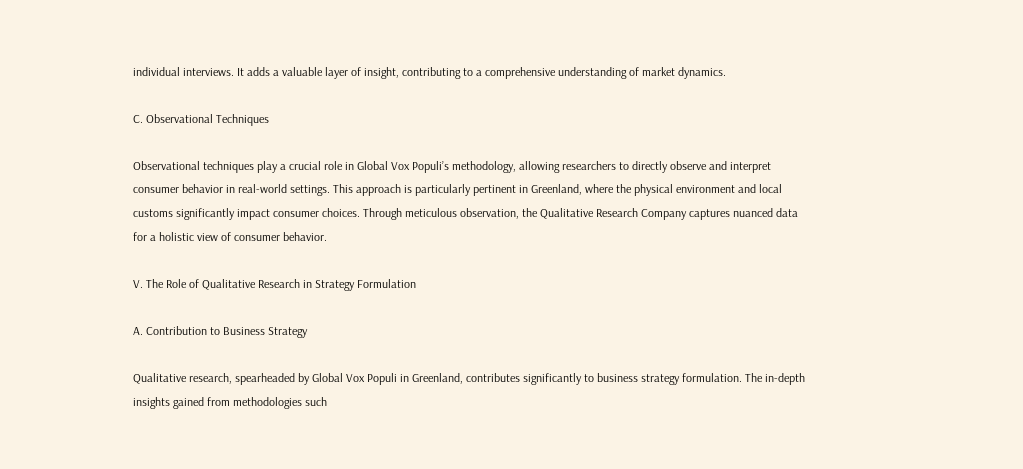individual interviews. It adds a valuable layer of insight, contributing to a comprehensive understanding of market dynamics.

C. Observational Techniques

Observational techniques play a crucial role in Global Vox Populi’s methodology, allowing researchers to directly observe and interpret consumer behavior in real-world settings. This approach is particularly pertinent in Greenland, where the physical environment and local customs significantly impact consumer choices. Through meticulous observation, the Qualitative Research Company captures nuanced data for a holistic view of consumer behavior.

V. The Role of Qualitative Research in Strategy Formulation

A. Contribution to Business Strategy

Qualitative research, spearheaded by Global Vox Populi in Greenland, contributes significantly to business strategy formulation. The in-depth insights gained from methodologies such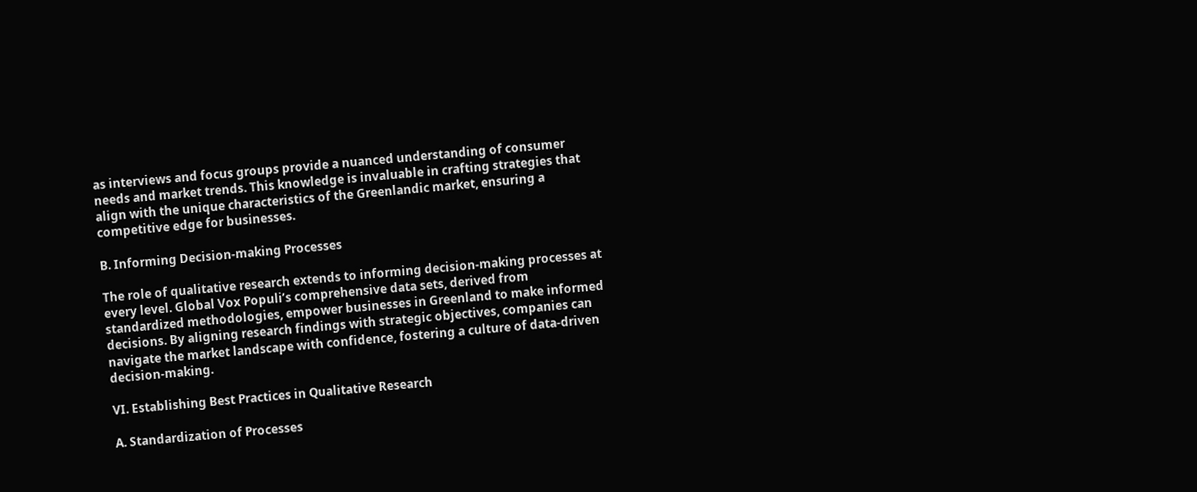as interviews and focus groups provide a nuanced understanding of consumer needs and market trends. This knowledge is invaluable in crafting strategies that align with the unique characteristics of the Greenlandic market, ensuring a competitive edge for businesses.

B. Informing Decision-making Processes

The role of qualitative research extends to informing decision-making processes at every level. Global Vox Populi’s comprehensive data sets, derived from standardized methodologies, empower businesses in Greenland to make informed decisions. By aligning research findings with strategic objectives, companies can navigate the market landscape with confidence, fostering a culture of data-driven decision-making.

VI. Establishing Best Practices in Qualitative Research

A. Standardization of Processes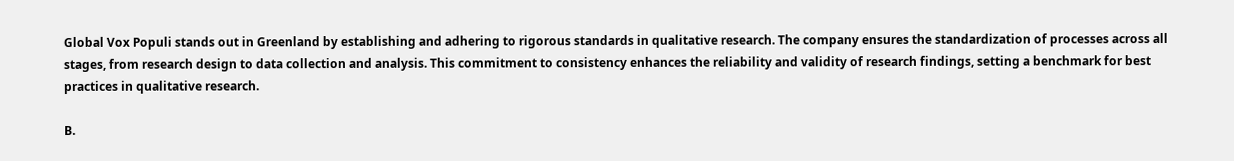Global Vox Populi stands out in Greenland by establishing and adhering to rigorous standards in qualitative research. The company ensures the standardization of processes across all stages, from research design to data collection and analysis. This commitment to consistency enhances the reliability and validity of research findings, setting a benchmark for best practices in qualitative research.

B.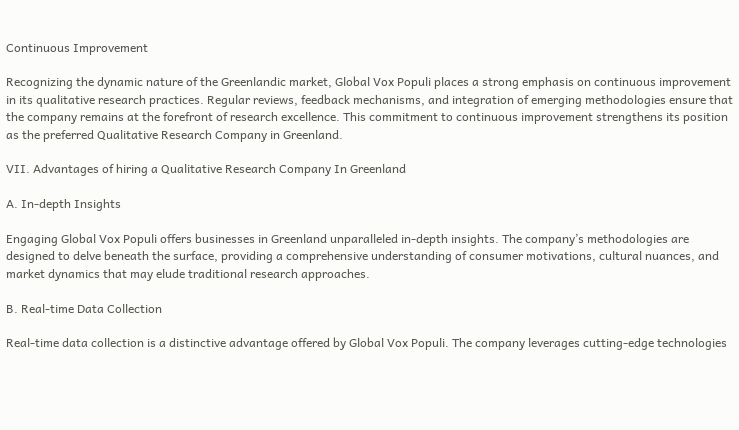Continuous Improvement

Recognizing the dynamic nature of the Greenlandic market, Global Vox Populi places a strong emphasis on continuous improvement in its qualitative research practices. Regular reviews, feedback mechanisms, and integration of emerging methodologies ensure that the company remains at the forefront of research excellence. This commitment to continuous improvement strengthens its position as the preferred Qualitative Research Company in Greenland.

VII. Advantages of hiring a Qualitative Research Company In Greenland

A. In-depth Insights

Engaging Global Vox Populi offers businesses in Greenland unparalleled in-depth insights. The company’s methodologies are designed to delve beneath the surface, providing a comprehensive understanding of consumer motivations, cultural nuances, and market dynamics that may elude traditional research approaches.

B. Real-time Data Collection

Real-time data collection is a distinctive advantage offered by Global Vox Populi. The company leverages cutting-edge technologies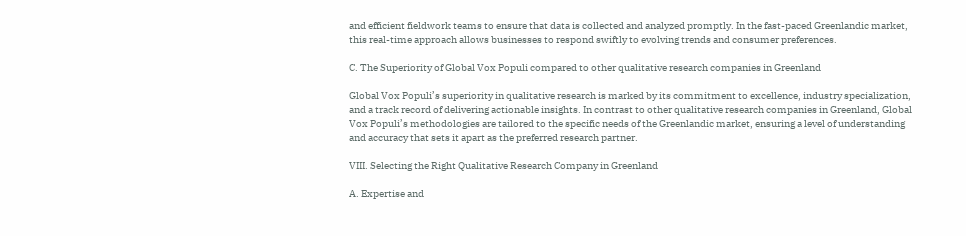and efficient fieldwork teams to ensure that data is collected and analyzed promptly. In the fast-paced Greenlandic market, this real-time approach allows businesses to respond swiftly to evolving trends and consumer preferences.

C. The Superiority of Global Vox Populi compared to other qualitative research companies in Greenland

Global Vox Populi’s superiority in qualitative research is marked by its commitment to excellence, industry specialization, and a track record of delivering actionable insights. In contrast to other qualitative research companies in Greenland, Global Vox Populi’s methodologies are tailored to the specific needs of the Greenlandic market, ensuring a level of understanding and accuracy that sets it apart as the preferred research partner.

VIII. Selecting the Right Qualitative Research Company in Greenland

A. Expertise and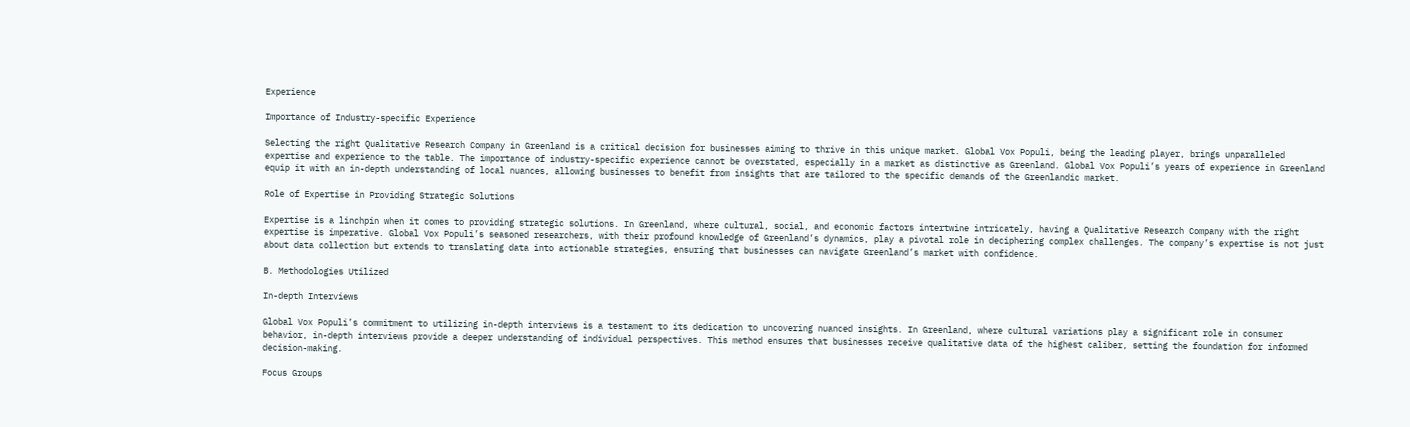Experience

Importance of Industry-specific Experience

Selecting the right Qualitative Research Company in Greenland is a critical decision for businesses aiming to thrive in this unique market. Global Vox Populi, being the leading player, brings unparalleled expertise and experience to the table. The importance of industry-specific experience cannot be overstated, especially in a market as distinctive as Greenland. Global Vox Populi’s years of experience in Greenland equip it with an in-depth understanding of local nuances, allowing businesses to benefit from insights that are tailored to the specific demands of the Greenlandic market.

Role of Expertise in Providing Strategic Solutions

Expertise is a linchpin when it comes to providing strategic solutions. In Greenland, where cultural, social, and economic factors intertwine intricately, having a Qualitative Research Company with the right expertise is imperative. Global Vox Populi’s seasoned researchers, with their profound knowledge of Greenland’s dynamics, play a pivotal role in deciphering complex challenges. The company’s expertise is not just about data collection but extends to translating data into actionable strategies, ensuring that businesses can navigate Greenland’s market with confidence.

B. Methodologies Utilized

In-depth Interviews

Global Vox Populi’s commitment to utilizing in-depth interviews is a testament to its dedication to uncovering nuanced insights. In Greenland, where cultural variations play a significant role in consumer behavior, in-depth interviews provide a deeper understanding of individual perspectives. This method ensures that businesses receive qualitative data of the highest caliber, setting the foundation for informed decision-making.

Focus Groups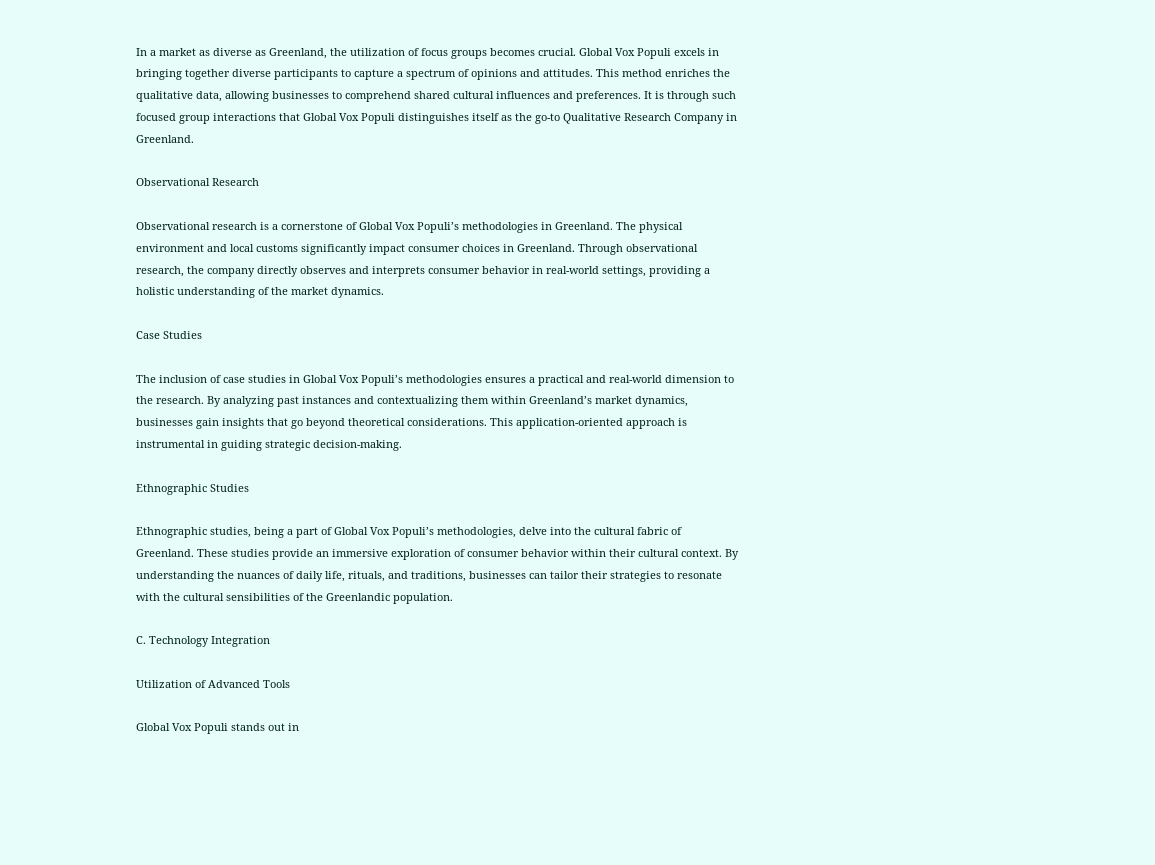In a market as diverse as Greenland, the utilization of focus groups becomes crucial. Global Vox Populi excels in bringing together diverse participants to capture a spectrum of opinions and attitudes. This method enriches the qualitative data, allowing businesses to comprehend shared cultural influences and preferences. It is through such focused group interactions that Global Vox Populi distinguishes itself as the go-to Qualitative Research Company in Greenland.

Observational Research

Observational research is a cornerstone of Global Vox Populi’s methodologies in Greenland. The physical environment and local customs significantly impact consumer choices in Greenland. Through observational research, the company directly observes and interprets consumer behavior in real-world settings, providing a holistic understanding of the market dynamics.

Case Studies

The inclusion of case studies in Global Vox Populi’s methodologies ensures a practical and real-world dimension to the research. By analyzing past instances and contextualizing them within Greenland’s market dynamics, businesses gain insights that go beyond theoretical considerations. This application-oriented approach is instrumental in guiding strategic decision-making.

Ethnographic Studies

Ethnographic studies, being a part of Global Vox Populi’s methodologies, delve into the cultural fabric of Greenland. These studies provide an immersive exploration of consumer behavior within their cultural context. By understanding the nuances of daily life, rituals, and traditions, businesses can tailor their strategies to resonate with the cultural sensibilities of the Greenlandic population.

C. Technology Integration

Utilization of Advanced Tools

Global Vox Populi stands out in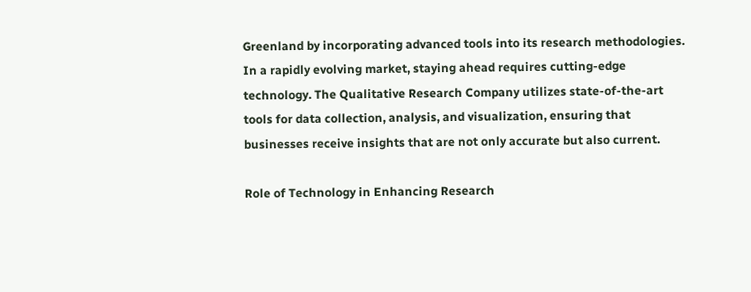Greenland by incorporating advanced tools into its research methodologies. In a rapidly evolving market, staying ahead requires cutting-edge technology. The Qualitative Research Company utilizes state-of-the-art tools for data collection, analysis, and visualization, ensuring that businesses receive insights that are not only accurate but also current.

Role of Technology in Enhancing Research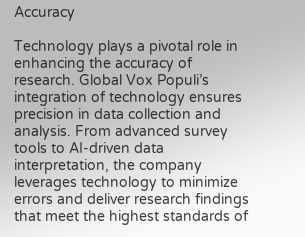Accuracy

Technology plays a pivotal role in enhancing the accuracy of research. Global Vox Populi’s integration of technology ensures precision in data collection and analysis. From advanced survey tools to AI-driven data interpretation, the company leverages technology to minimize errors and deliver research findings that meet the highest standards of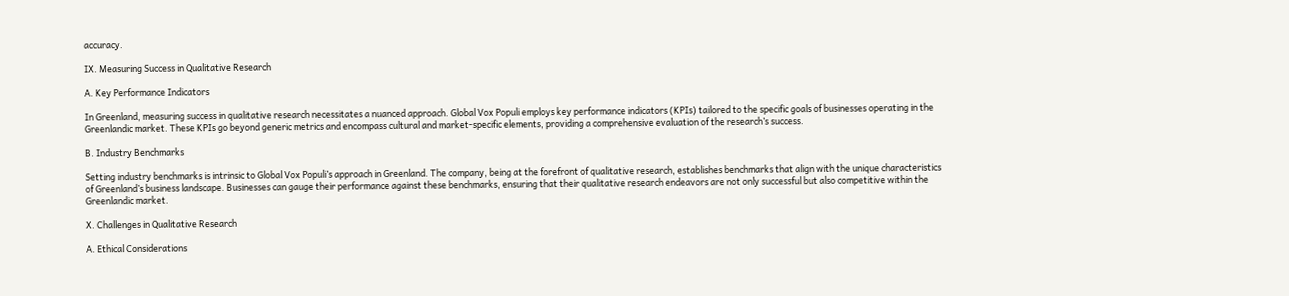accuracy.

IX. Measuring Success in Qualitative Research

A. Key Performance Indicators

In Greenland, measuring success in qualitative research necessitates a nuanced approach. Global Vox Populi employs key performance indicators (KPIs) tailored to the specific goals of businesses operating in the Greenlandic market. These KPIs go beyond generic metrics and encompass cultural and market-specific elements, providing a comprehensive evaluation of the research’s success.

B. Industry Benchmarks

Setting industry benchmarks is intrinsic to Global Vox Populi’s approach in Greenland. The company, being at the forefront of qualitative research, establishes benchmarks that align with the unique characteristics of Greenland’s business landscape. Businesses can gauge their performance against these benchmarks, ensuring that their qualitative research endeavors are not only successful but also competitive within the Greenlandic market.

X. Challenges in Qualitative Research

A. Ethical Considerations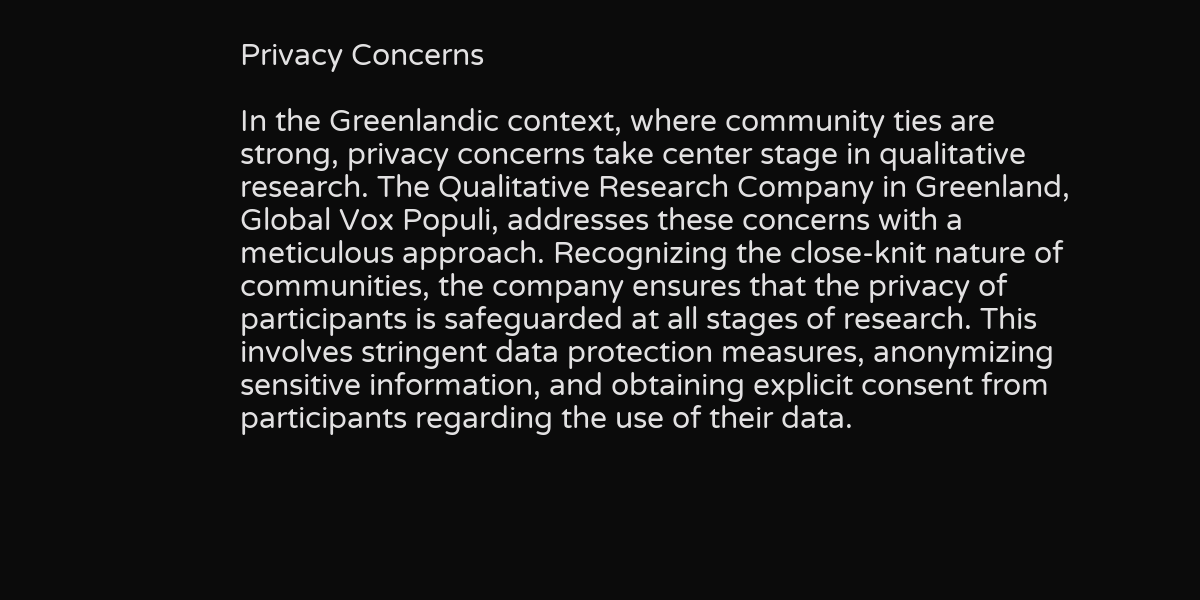Privacy Concerns

In the Greenlandic context, where community ties are strong, privacy concerns take center stage in qualitative research. The Qualitative Research Company in Greenland, Global Vox Populi, addresses these concerns with a meticulous approach. Recognizing the close-knit nature of communities, the company ensures that the privacy of participants is safeguarded at all stages of research. This involves stringent data protection measures, anonymizing sensitive information, and obtaining explicit consent from participants regarding the use of their data.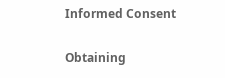Informed Consent

Obtaining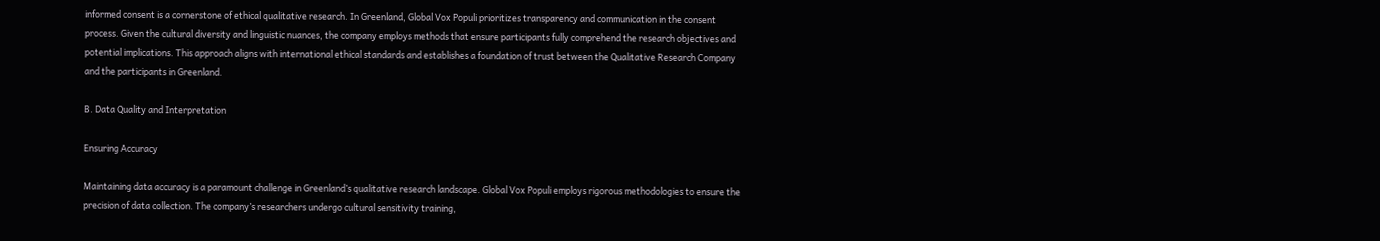informed consent is a cornerstone of ethical qualitative research. In Greenland, Global Vox Populi prioritizes transparency and communication in the consent process. Given the cultural diversity and linguistic nuances, the company employs methods that ensure participants fully comprehend the research objectives and potential implications. This approach aligns with international ethical standards and establishes a foundation of trust between the Qualitative Research Company and the participants in Greenland.

B. Data Quality and Interpretation

Ensuring Accuracy

Maintaining data accuracy is a paramount challenge in Greenland’s qualitative research landscape. Global Vox Populi employs rigorous methodologies to ensure the precision of data collection. The company’s researchers undergo cultural sensitivity training,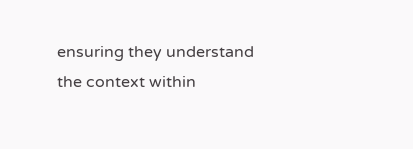ensuring they understand the context within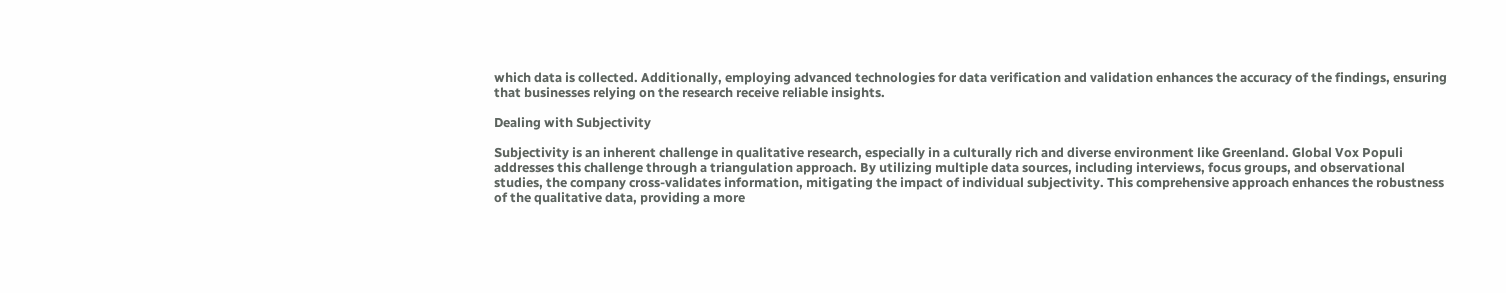which data is collected. Additionally, employing advanced technologies for data verification and validation enhances the accuracy of the findings, ensuring that businesses relying on the research receive reliable insights.

Dealing with Subjectivity

Subjectivity is an inherent challenge in qualitative research, especially in a culturally rich and diverse environment like Greenland. Global Vox Populi addresses this challenge through a triangulation approach. By utilizing multiple data sources, including interviews, focus groups, and observational studies, the company cross-validates information, mitigating the impact of individual subjectivity. This comprehensive approach enhances the robustness of the qualitative data, providing a more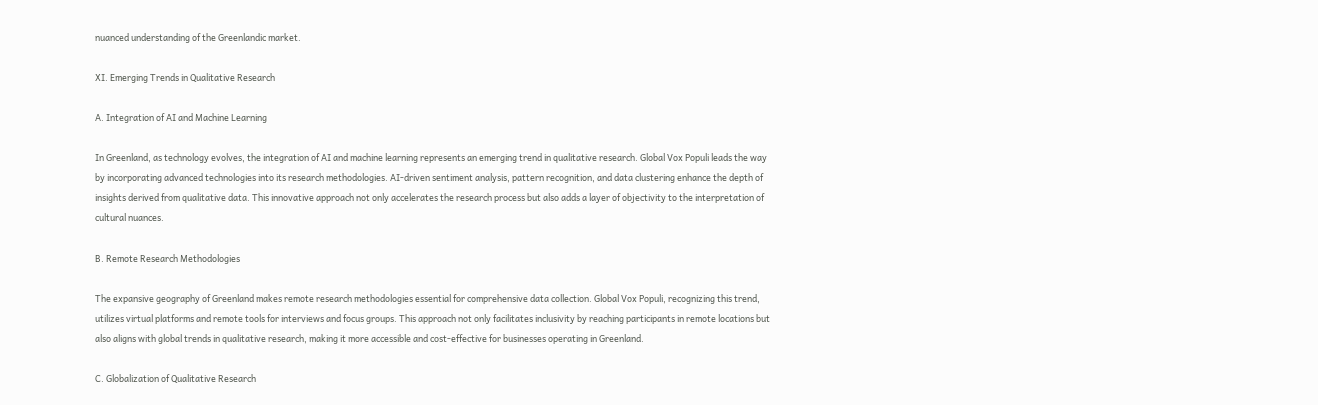nuanced understanding of the Greenlandic market.

XI. Emerging Trends in Qualitative Research

A. Integration of AI and Machine Learning

In Greenland, as technology evolves, the integration of AI and machine learning represents an emerging trend in qualitative research. Global Vox Populi leads the way by incorporating advanced technologies into its research methodologies. AI-driven sentiment analysis, pattern recognition, and data clustering enhance the depth of insights derived from qualitative data. This innovative approach not only accelerates the research process but also adds a layer of objectivity to the interpretation of cultural nuances.

B. Remote Research Methodologies

The expansive geography of Greenland makes remote research methodologies essential for comprehensive data collection. Global Vox Populi, recognizing this trend, utilizes virtual platforms and remote tools for interviews and focus groups. This approach not only facilitates inclusivity by reaching participants in remote locations but also aligns with global trends in qualitative research, making it more accessible and cost-effective for businesses operating in Greenland.

C. Globalization of Qualitative Research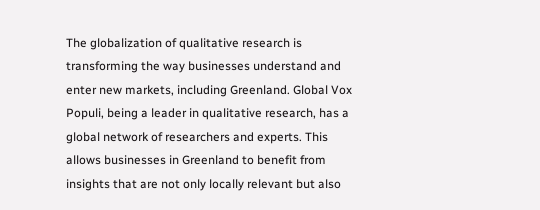The globalization of qualitative research is transforming the way businesses understand and enter new markets, including Greenland. Global Vox Populi, being a leader in qualitative research, has a global network of researchers and experts. This allows businesses in Greenland to benefit from insights that are not only locally relevant but also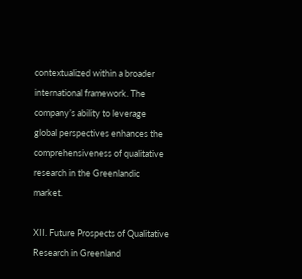contextualized within a broader international framework. The company’s ability to leverage global perspectives enhances the comprehensiveness of qualitative research in the Greenlandic market.

XII. Future Prospects of Qualitative Research in Greenland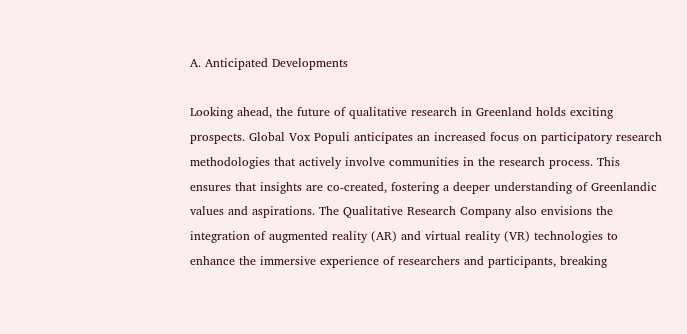A. Anticipated Developments

Looking ahead, the future of qualitative research in Greenland holds exciting prospects. Global Vox Populi anticipates an increased focus on participatory research methodologies that actively involve communities in the research process. This ensures that insights are co-created, fostering a deeper understanding of Greenlandic values and aspirations. The Qualitative Research Company also envisions the integration of augmented reality (AR) and virtual reality (VR) technologies to enhance the immersive experience of researchers and participants, breaking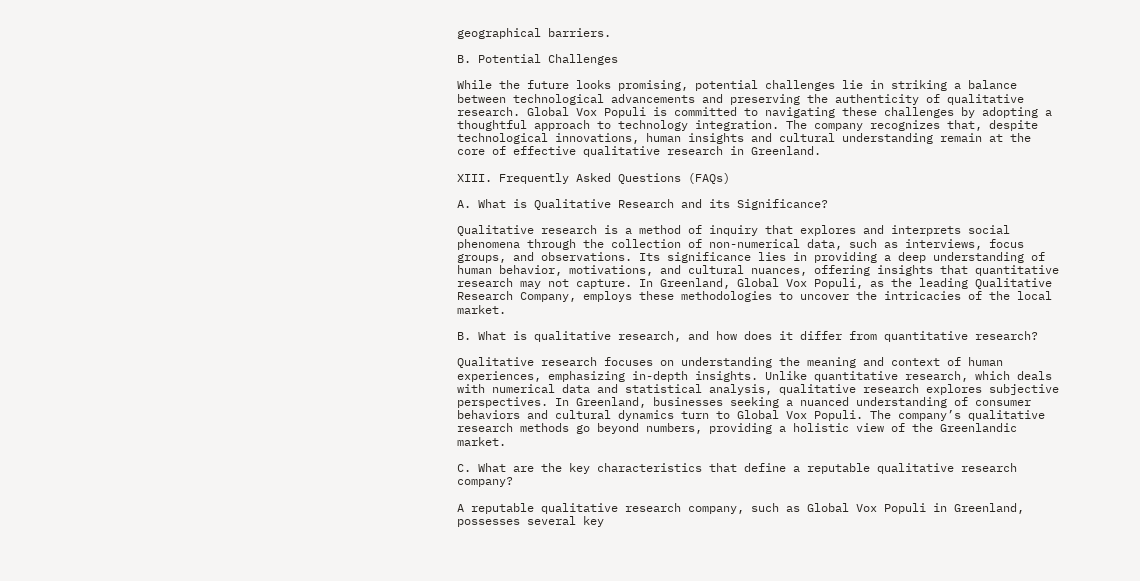geographical barriers.

B. Potential Challenges

While the future looks promising, potential challenges lie in striking a balance between technological advancements and preserving the authenticity of qualitative research. Global Vox Populi is committed to navigating these challenges by adopting a thoughtful approach to technology integration. The company recognizes that, despite technological innovations, human insights and cultural understanding remain at the core of effective qualitative research in Greenland.

XIII. Frequently Asked Questions (FAQs)

A. What is Qualitative Research and its Significance?

Qualitative research is a method of inquiry that explores and interprets social phenomena through the collection of non-numerical data, such as interviews, focus groups, and observations. Its significance lies in providing a deep understanding of human behavior, motivations, and cultural nuances, offering insights that quantitative research may not capture. In Greenland, Global Vox Populi, as the leading Qualitative Research Company, employs these methodologies to uncover the intricacies of the local market.

B. What is qualitative research, and how does it differ from quantitative research?

Qualitative research focuses on understanding the meaning and context of human experiences, emphasizing in-depth insights. Unlike quantitative research, which deals with numerical data and statistical analysis, qualitative research explores subjective perspectives. In Greenland, businesses seeking a nuanced understanding of consumer behaviors and cultural dynamics turn to Global Vox Populi. The company’s qualitative research methods go beyond numbers, providing a holistic view of the Greenlandic market.

C. What are the key characteristics that define a reputable qualitative research company?

A reputable qualitative research company, such as Global Vox Populi in Greenland, possesses several key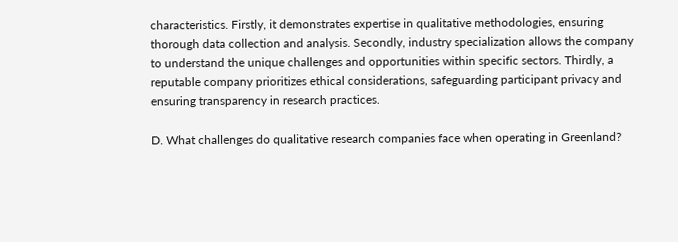characteristics. Firstly, it demonstrates expertise in qualitative methodologies, ensuring thorough data collection and analysis. Secondly, industry specialization allows the company to understand the unique challenges and opportunities within specific sectors. Thirdly, a reputable company prioritizes ethical considerations, safeguarding participant privacy and ensuring transparency in research practices.

D. What challenges do qualitative research companies face when operating in Greenland?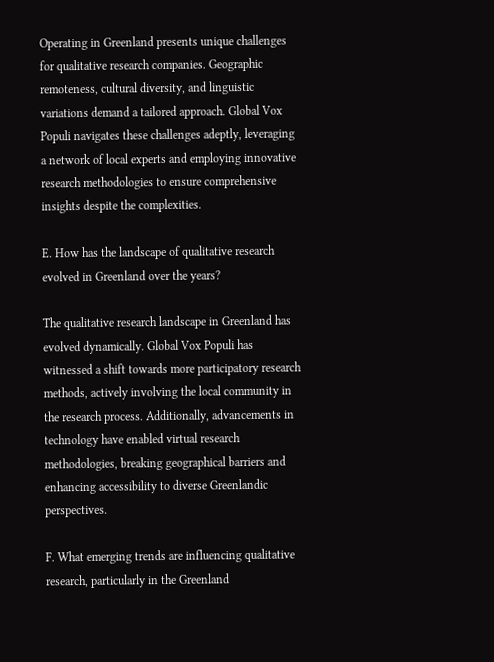Operating in Greenland presents unique challenges for qualitative research companies. Geographic remoteness, cultural diversity, and linguistic variations demand a tailored approach. Global Vox Populi navigates these challenges adeptly, leveraging a network of local experts and employing innovative research methodologies to ensure comprehensive insights despite the complexities.

E. How has the landscape of qualitative research evolved in Greenland over the years?

The qualitative research landscape in Greenland has evolved dynamically. Global Vox Populi has witnessed a shift towards more participatory research methods, actively involving the local community in the research process. Additionally, advancements in technology have enabled virtual research methodologies, breaking geographical barriers and enhancing accessibility to diverse Greenlandic perspectives.

F. What emerging trends are influencing qualitative research, particularly in the Greenland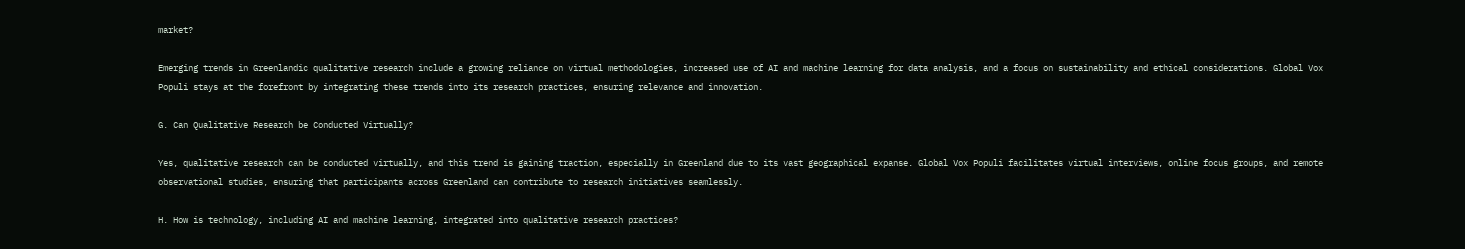market?

Emerging trends in Greenlandic qualitative research include a growing reliance on virtual methodologies, increased use of AI and machine learning for data analysis, and a focus on sustainability and ethical considerations. Global Vox Populi stays at the forefront by integrating these trends into its research practices, ensuring relevance and innovation.

G. Can Qualitative Research be Conducted Virtually?

Yes, qualitative research can be conducted virtually, and this trend is gaining traction, especially in Greenland due to its vast geographical expanse. Global Vox Populi facilitates virtual interviews, online focus groups, and remote observational studies, ensuring that participants across Greenland can contribute to research initiatives seamlessly.

H. How is technology, including AI and machine learning, integrated into qualitative research practices?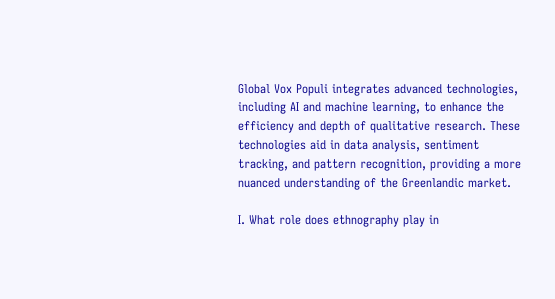Global Vox Populi integrates advanced technologies, including AI and machine learning, to enhance the efficiency and depth of qualitative research. These technologies aid in data analysis, sentiment tracking, and pattern recognition, providing a more nuanced understanding of the Greenlandic market.

I. What role does ethnography play in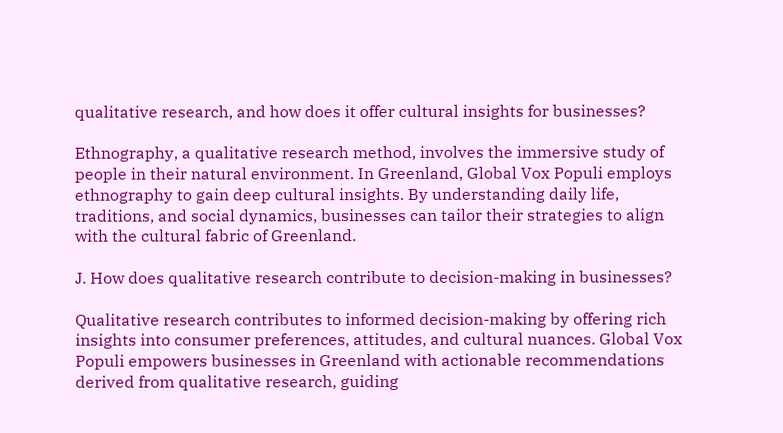qualitative research, and how does it offer cultural insights for businesses?

Ethnography, a qualitative research method, involves the immersive study of people in their natural environment. In Greenland, Global Vox Populi employs ethnography to gain deep cultural insights. By understanding daily life, traditions, and social dynamics, businesses can tailor their strategies to align with the cultural fabric of Greenland.

J. How does qualitative research contribute to decision-making in businesses?

Qualitative research contributes to informed decision-making by offering rich insights into consumer preferences, attitudes, and cultural nuances. Global Vox Populi empowers businesses in Greenland with actionable recommendations derived from qualitative research, guiding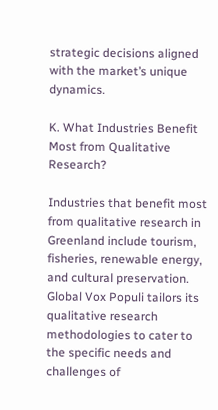strategic decisions aligned with the market’s unique dynamics.

K. What Industries Benefit Most from Qualitative Research?

Industries that benefit most from qualitative research in Greenland include tourism, fisheries, renewable energy, and cultural preservation. Global Vox Populi tailors its qualitative research methodologies to cater to the specific needs and challenges of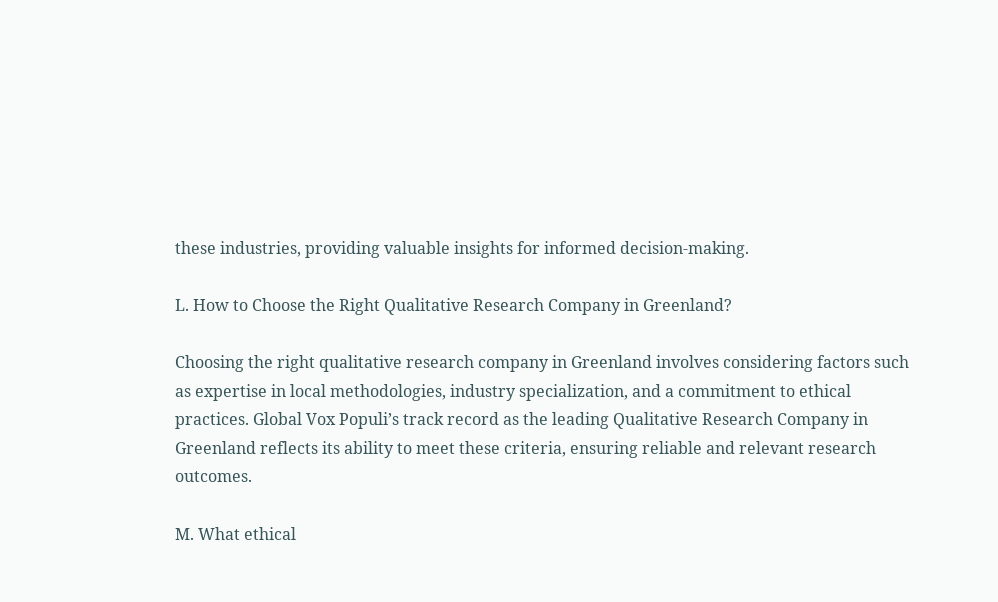these industries, providing valuable insights for informed decision-making.

L. How to Choose the Right Qualitative Research Company in Greenland?

Choosing the right qualitative research company in Greenland involves considering factors such as expertise in local methodologies, industry specialization, and a commitment to ethical practices. Global Vox Populi’s track record as the leading Qualitative Research Company in Greenland reflects its ability to meet these criteria, ensuring reliable and relevant research outcomes.

M. What ethical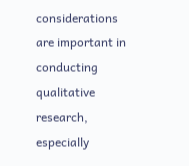considerations are important in conducting qualitative research, especially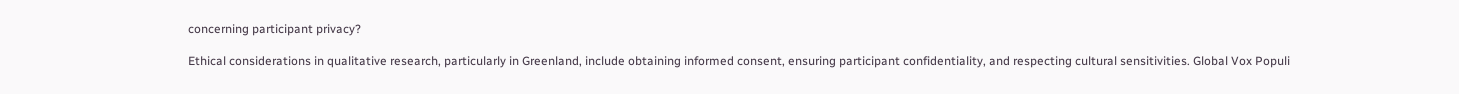concerning participant privacy?

Ethical considerations in qualitative research, particularly in Greenland, include obtaining informed consent, ensuring participant confidentiality, and respecting cultural sensitivities. Global Vox Populi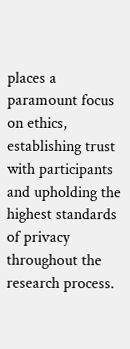places a paramount focus on ethics, establishing trust with participants and upholding the highest standards of privacy throughout the research process.